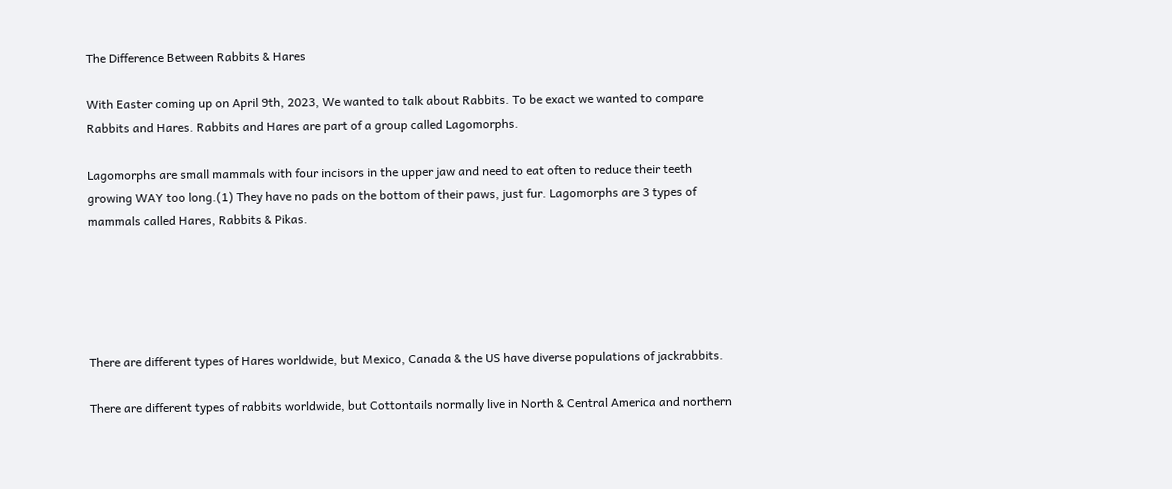The Difference Between Rabbits & Hares

With Easter coming up on April 9th, 2023, We wanted to talk about Rabbits. To be exact we wanted to compare Rabbits and Hares. Rabbits and Hares are part of a group called Lagomorphs.

Lagomorphs are small mammals with four incisors in the upper jaw and need to eat often to reduce their teeth growing WAY too long.(1) They have no pads on the bottom of their paws, just fur. Lagomorphs are 3 types of mammals called Hares, Rabbits & Pikas.





There are different types of Hares worldwide, but Mexico, Canada & the US have diverse populations of jackrabbits.

There are different types of rabbits worldwide, but Cottontails normally live in North & Central America and northern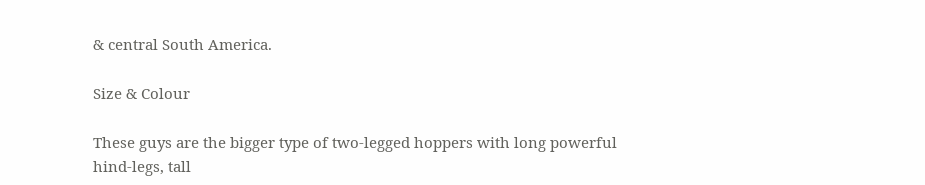& central South America.

Size & Colour

These guys are the bigger type of two-legged hoppers with long powerful hind-legs, tall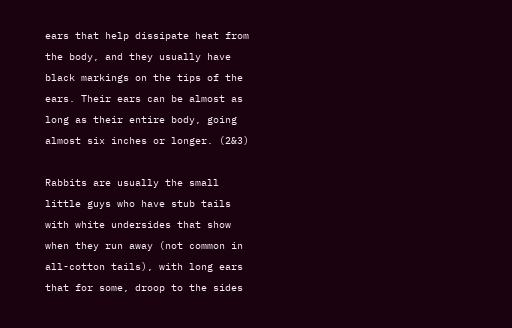ears that help dissipate heat from the body, and they usually have black markings on the tips of the ears. Their ears can be almost as long as their entire body, going almost six inches or longer. (2&3)

Rabbits are usually the small little guys who have stub tails with white undersides that show when they run away (not common in all-cotton tails), with long ears that for some, droop to the sides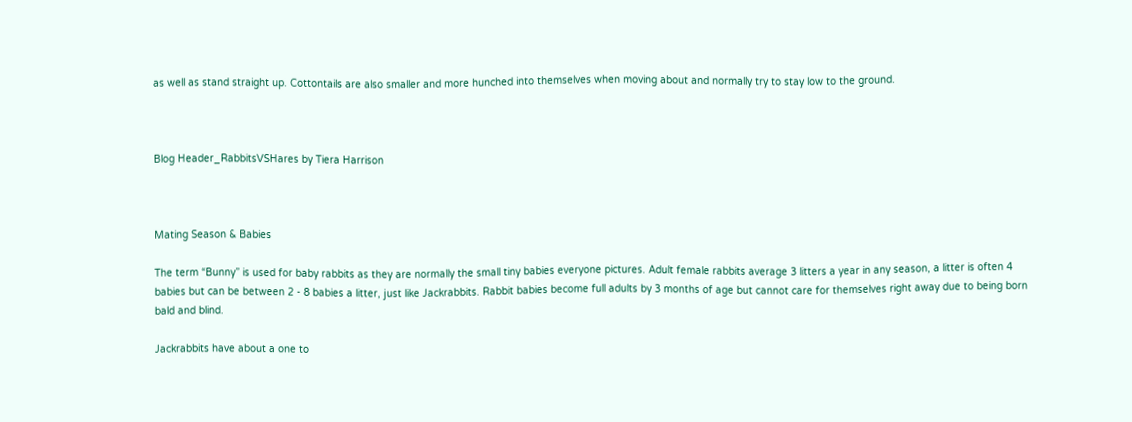as well as stand straight up. Cottontails are also smaller and more hunched into themselves when moving about and normally try to stay low to the ground.



Blog Header_RabbitsVSHares by Tiera Harrison



Mating Season & Babies

The term “Bunny” is used for baby rabbits as they are normally the small tiny babies everyone pictures. Adult female rabbits average 3 litters a year in any season, a litter is often 4 babies but can be between 2 - 8 babies a litter, just like Jackrabbits. Rabbit babies become full adults by 3 months of age but cannot care for themselves right away due to being born bald and blind.

Jackrabbits have about a one to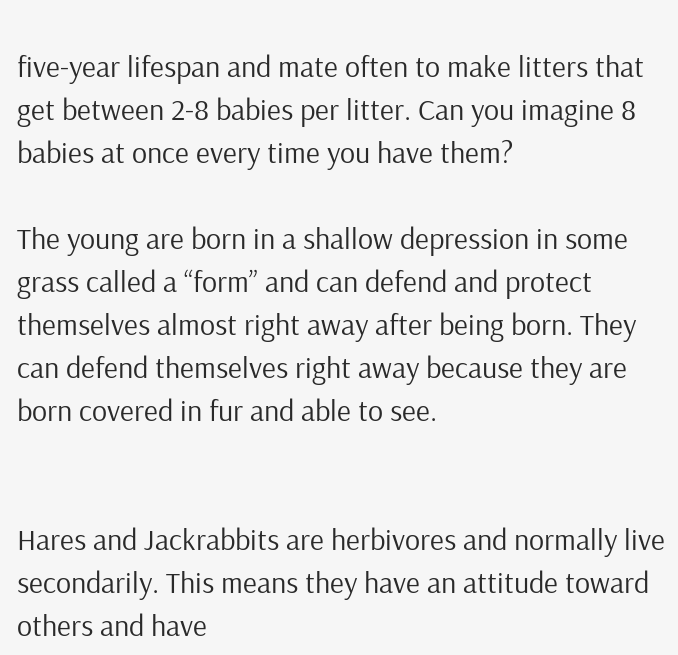five-year lifespan and mate often to make litters that get between 2-8 babies per litter. Can you imagine 8 babies at once every time you have them?

The young are born in a shallow depression in some grass called a “form” and can defend and protect themselves almost right away after being born. They can defend themselves right away because they are born covered in fur and able to see.


Hares and Jackrabbits are herbivores and normally live secondarily. This means they have an attitude toward others and have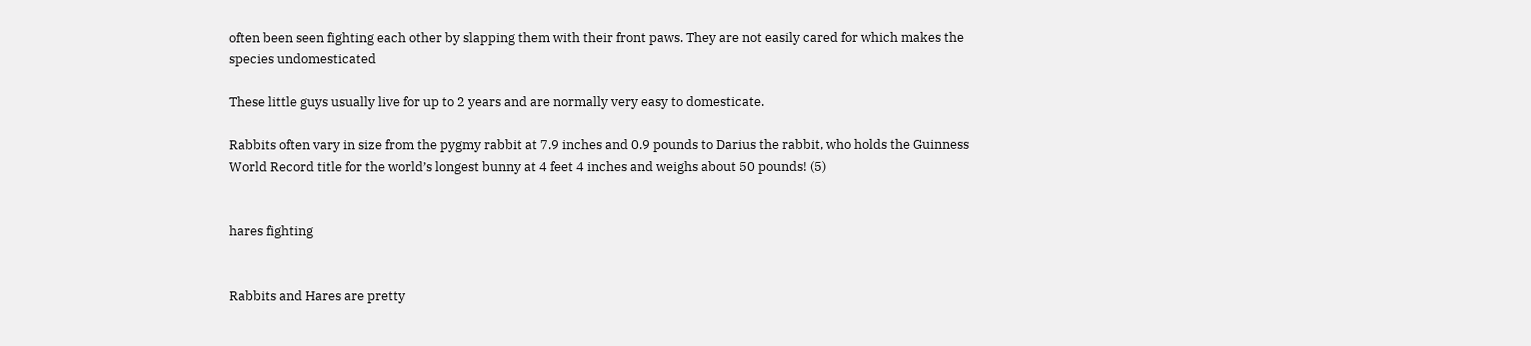often been seen fighting each other by slapping them with their front paws. They are not easily cared for which makes the species undomesticated

These little guys usually live for up to 2 years and are normally very easy to domesticate.

Rabbits often vary in size from the pygmy rabbit at 7.9 inches and 0.9 pounds to Darius the rabbit, who holds the Guinness World Record title for the world’s longest bunny at 4 feet 4 inches and weighs about 50 pounds! (5)


hares fighting


Rabbits and Hares are pretty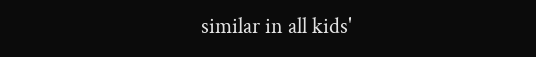similar in all kids'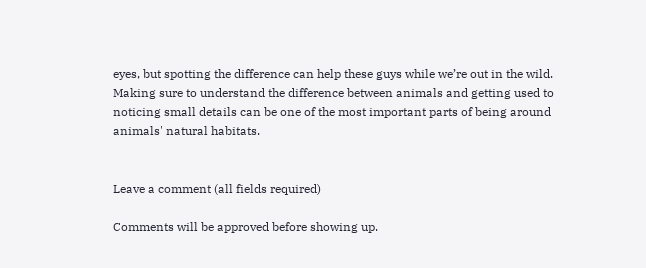eyes, but spotting the difference can help these guys while we’re out in the wild. Making sure to understand the difference between animals and getting used to noticing small details can be one of the most important parts of being around animals' natural habitats.


Leave a comment (all fields required)

Comments will be approved before showing up.